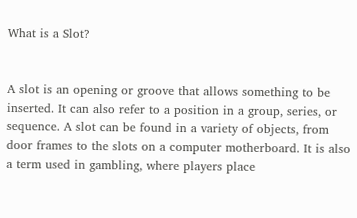What is a Slot?


A slot is an opening or groove that allows something to be inserted. It can also refer to a position in a group, series, or sequence. A slot can be found in a variety of objects, from door frames to the slots on a computer motherboard. It is also a term used in gambling, where players place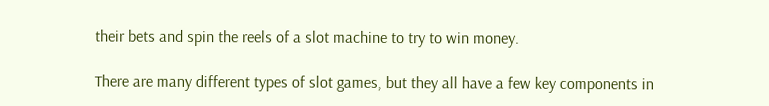their bets and spin the reels of a slot machine to try to win money.

There are many different types of slot games, but they all have a few key components in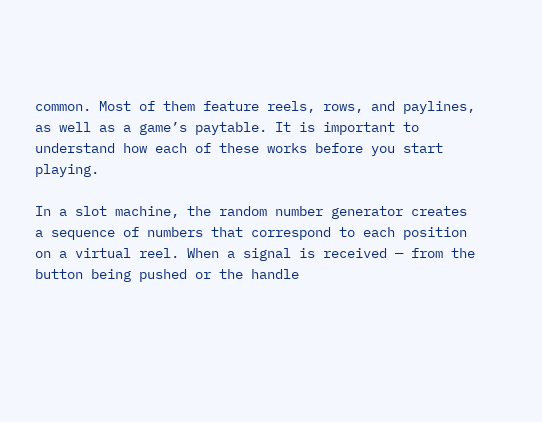common. Most of them feature reels, rows, and paylines, as well as a game’s paytable. It is important to understand how each of these works before you start playing.

In a slot machine, the random number generator creates a sequence of numbers that correspond to each position on a virtual reel. When a signal is received — from the button being pushed or the handle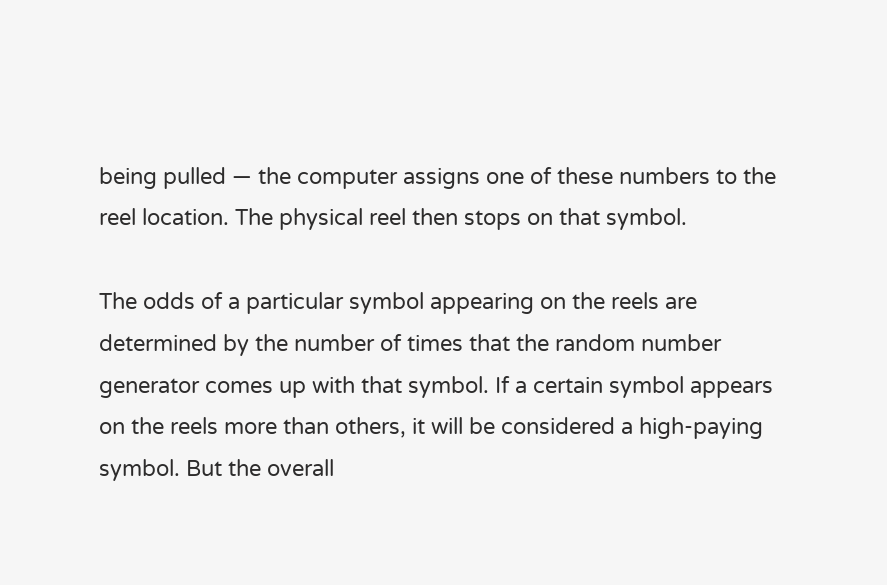being pulled — the computer assigns one of these numbers to the reel location. The physical reel then stops on that symbol.

The odds of a particular symbol appearing on the reels are determined by the number of times that the random number generator comes up with that symbol. If a certain symbol appears on the reels more than others, it will be considered a high-paying symbol. But the overall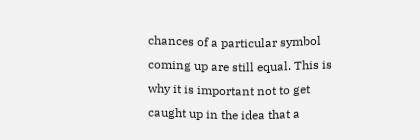chances of a particular symbol coming up are still equal. This is why it is important not to get caught up in the idea that a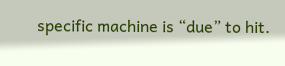specific machine is “due” to hit.